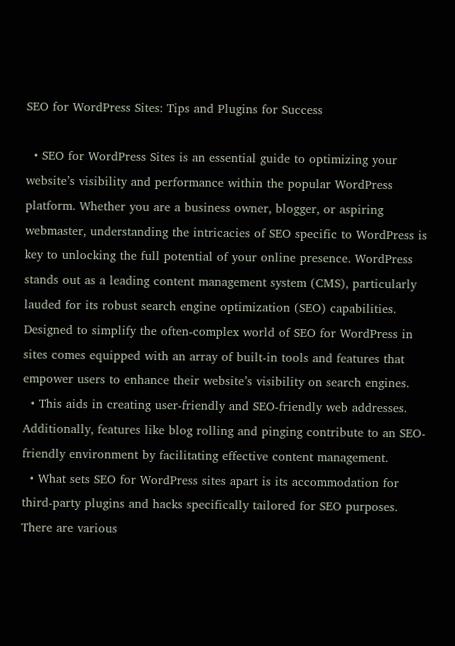SEO for WordPress Sites: Tips and Plugins for Success

  • SEO for WordPress Sites is an essential guide to optimizing your website’s visibility and performance within the popular WordPress platform. Whether you are a business owner, blogger, or aspiring webmaster, understanding the intricacies of SEO specific to WordPress is key to unlocking the full potential of your online presence. WordPress stands out as a leading content management system (CMS), particularly lauded for its robust search engine optimization (SEO) capabilities. Designed to simplify the often-complex world of SEO for WordPress in sites comes equipped with an array of built-in tools and features that empower users to enhance their website’s visibility on search engines.
  • This aids in creating user-friendly and SEO-friendly web addresses. Additionally, features like blog rolling and pinging contribute to an SEO-friendly environment by facilitating effective content management.
  • What sets SEO for WordPress sites apart is its accommodation for third-party plugins and hacks specifically tailored for SEO purposes. There are various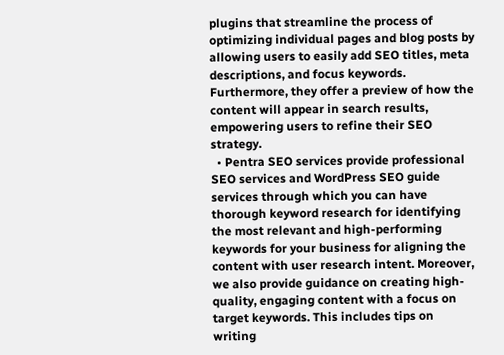plugins that streamline the process of optimizing individual pages and blog posts by allowing users to easily add SEO titles, meta descriptions, and focus keywords. Furthermore, they offer a preview of how the content will appear in search results, empowering users to refine their SEO strategy.
  • Pentra SEO services provide professional SEO services and WordPress SEO guide services through which you can have thorough keyword research for identifying the most relevant and high-performing keywords for your business for aligning the content with user research intent. Moreover, we also provide guidance on creating high-quality, engaging content with a focus on target keywords. This includes tips on writing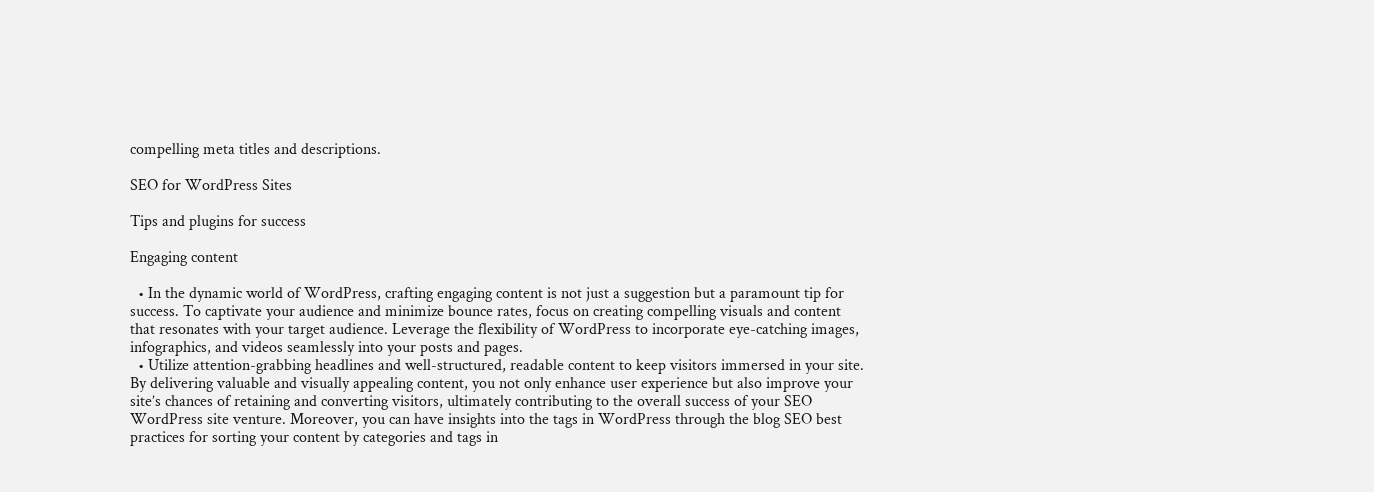compelling meta titles and descriptions.

SEO for WordPress Sites

Tips and plugins for success

Engaging content

  • In the dynamic world of WordPress, crafting engaging content is not just a suggestion but a paramount tip for success. To captivate your audience and minimize bounce rates, focus on creating compelling visuals and content that resonates with your target audience. Leverage the flexibility of WordPress to incorporate eye-catching images, infographics, and videos seamlessly into your posts and pages.
  • Utilize attention-grabbing headlines and well-structured, readable content to keep visitors immersed in your site. By delivering valuable and visually appealing content, you not only enhance user experience but also improve your site’s chances of retaining and converting visitors, ultimately contributing to the overall success of your SEO WordPress site venture. Moreover, you can have insights into the tags in WordPress through the blog SEO best practices for sorting your content by categories and tags in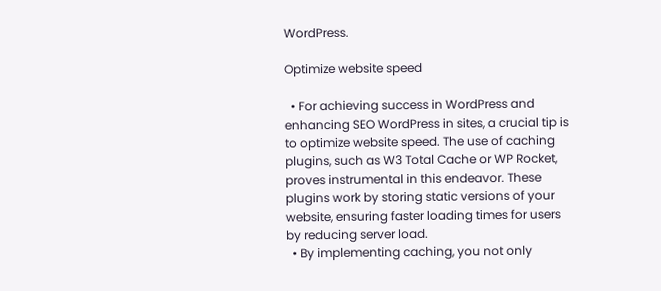WordPress.

Optimize website speed

  • For achieving success in WordPress and enhancing SEO WordPress in sites, a crucial tip is to optimize website speed. The use of caching plugins, such as W3 Total Cache or WP Rocket, proves instrumental in this endeavor. These plugins work by storing static versions of your website, ensuring faster loading times for users by reducing server load.
  • By implementing caching, you not only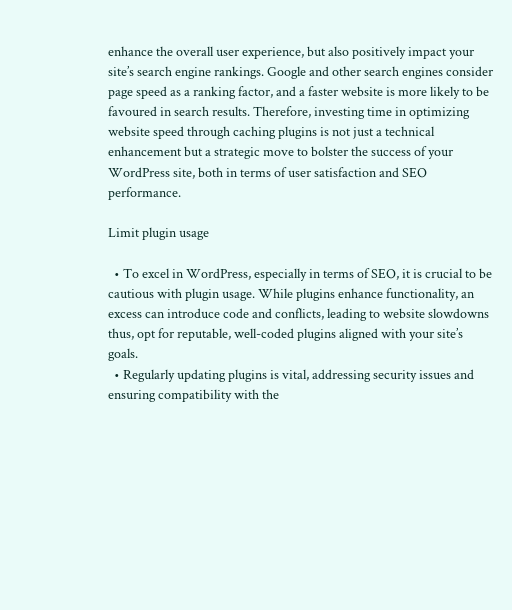enhance the overall user experience, but also positively impact your site’s search engine rankings. Google and other search engines consider page speed as a ranking factor, and a faster website is more likely to be favoured in search results. Therefore, investing time in optimizing website speed through caching plugins is not just a technical enhancement but a strategic move to bolster the success of your WordPress site, both in terms of user satisfaction and SEO performance.

Limit plugin usage

  • To excel in WordPress, especially in terms of SEO, it is crucial to be cautious with plugin usage. While plugins enhance functionality, an excess can introduce code and conflicts, leading to website slowdowns thus, opt for reputable, well-coded plugins aligned with your site’s goals.
  • Regularly updating plugins is vital, addressing security issues and ensuring compatibility with the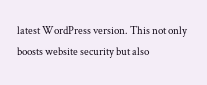latest WordPress version. This not only boosts website security but also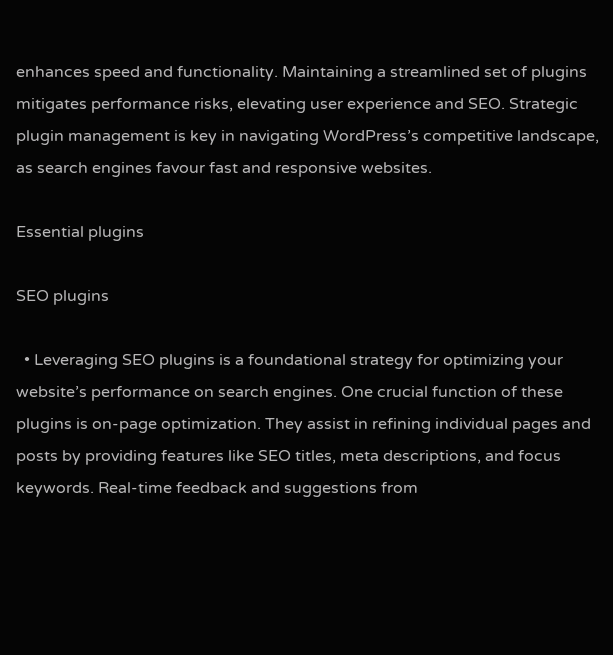enhances speed and functionality. Maintaining a streamlined set of plugins mitigates performance risks, elevating user experience and SEO. Strategic plugin management is key in navigating WordPress’s competitive landscape, as search engines favour fast and responsive websites.

Essential plugins

SEO plugins

  • Leveraging SEO plugins is a foundational strategy for optimizing your website’s performance on search engines. One crucial function of these plugins is on-page optimization. They assist in refining individual pages and posts by providing features like SEO titles, meta descriptions, and focus keywords. Real-time feedback and suggestions from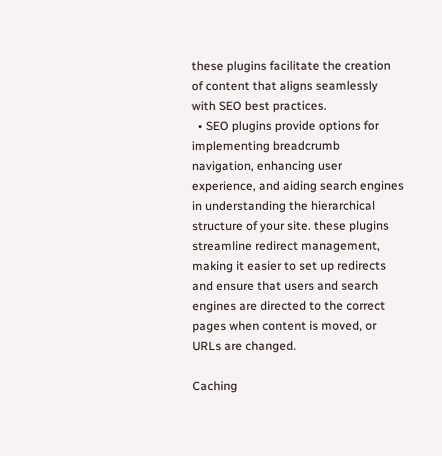these plugins facilitate the creation of content that aligns seamlessly with SEO best practices.
  • SEO plugins provide options for implementing breadcrumb navigation, enhancing user experience, and aiding search engines in understanding the hierarchical structure of your site. these plugins streamline redirect management, making it easier to set up redirects and ensure that users and search engines are directed to the correct pages when content is moved, or URLs are changed.

Caching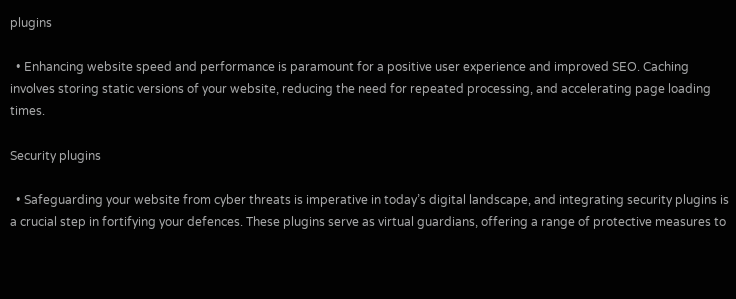plugins

  • Enhancing website speed and performance is paramount for a positive user experience and improved SEO. Caching involves storing static versions of your website, reducing the need for repeated processing, and accelerating page loading times.

Security plugins

  • Safeguarding your website from cyber threats is imperative in today’s digital landscape, and integrating security plugins is a crucial step in fortifying your defences. These plugins serve as virtual guardians, offering a range of protective measures to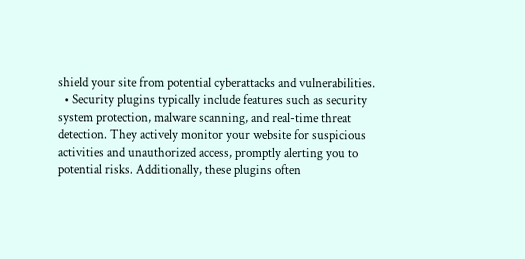shield your site from potential cyberattacks and vulnerabilities.
  • Security plugins typically include features such as security system protection, malware scanning, and real-time threat detection. They actively monitor your website for suspicious activities and unauthorized access, promptly alerting you to potential risks. Additionally, these plugins often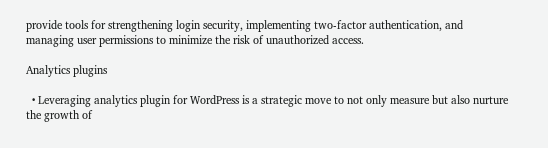provide tools for strengthening login security, implementing two-factor authentication, and managing user permissions to minimize the risk of unauthorized access.

Analytics plugins

  • Leveraging analytics plugin for WordPress is a strategic move to not only measure but also nurture the growth of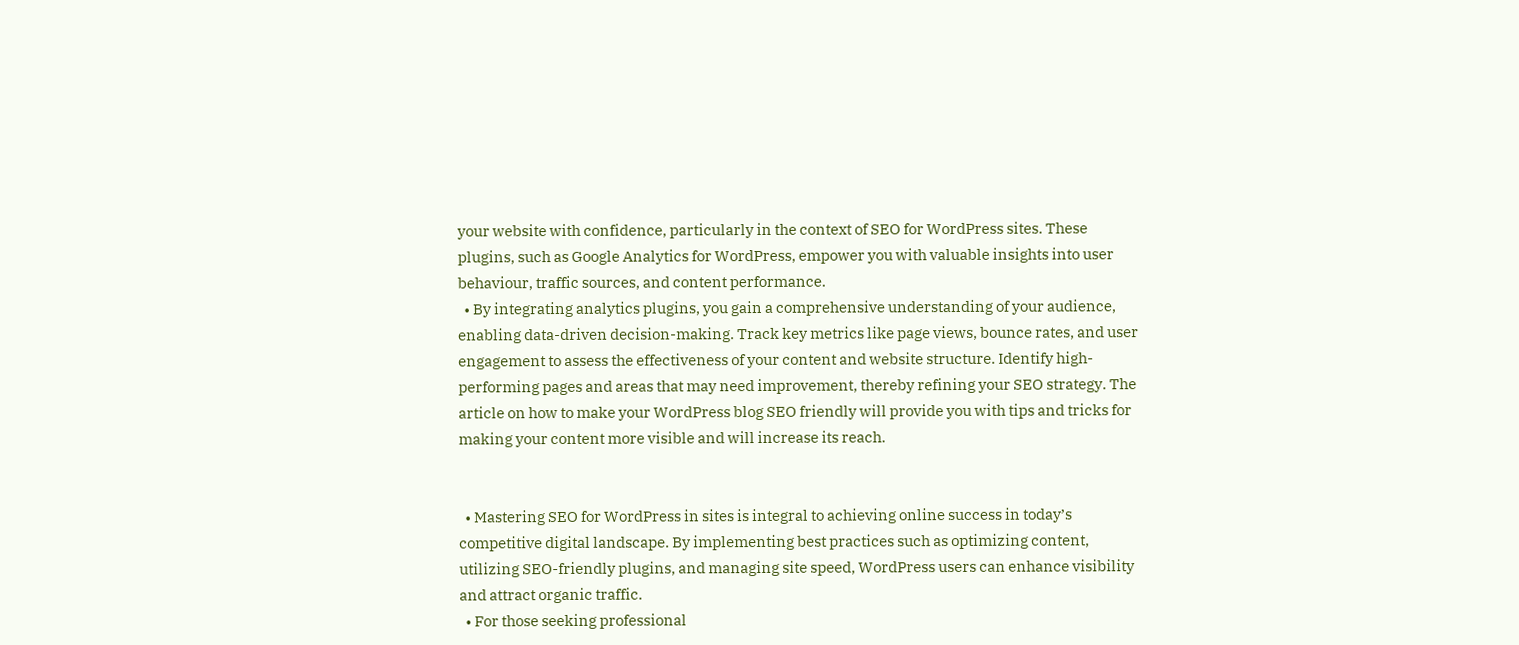your website with confidence, particularly in the context of SEO for WordPress sites. These plugins, such as Google Analytics for WordPress, empower you with valuable insights into user behaviour, traffic sources, and content performance.
  • By integrating analytics plugins, you gain a comprehensive understanding of your audience, enabling data-driven decision-making. Track key metrics like page views, bounce rates, and user engagement to assess the effectiveness of your content and website structure. Identify high-performing pages and areas that may need improvement, thereby refining your SEO strategy. The article on how to make your WordPress blog SEO friendly will provide you with tips and tricks for making your content more visible and will increase its reach.


  • Mastering SEO for WordPress in sites is integral to achieving online success in today’s competitive digital landscape. By implementing best practices such as optimizing content, utilizing SEO-friendly plugins, and managing site speed, WordPress users can enhance visibility and attract organic traffic.
  • For those seeking professional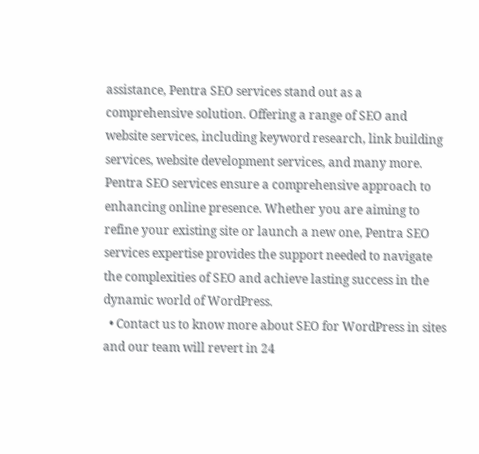assistance, Pentra SEO services stand out as a comprehensive solution. Offering a range of SEO and website services, including keyword research, link building services, website development services, and many more. Pentra SEO services ensure a comprehensive approach to enhancing online presence. Whether you are aiming to refine your existing site or launch a new one, Pentra SEO services expertise provides the support needed to navigate the complexities of SEO and achieve lasting success in the dynamic world of WordPress.
  • Contact us to know more about SEO for WordPress in sites and our team will revert in 24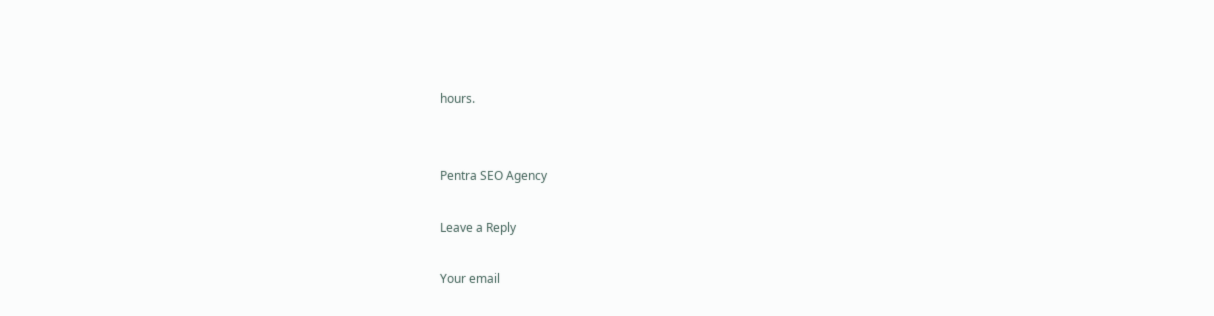hours.


Pentra SEO Agency

Leave a Reply

Your email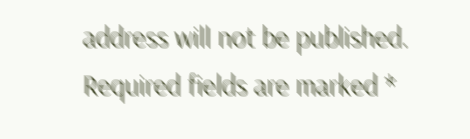address will not be published. Required fields are marked *